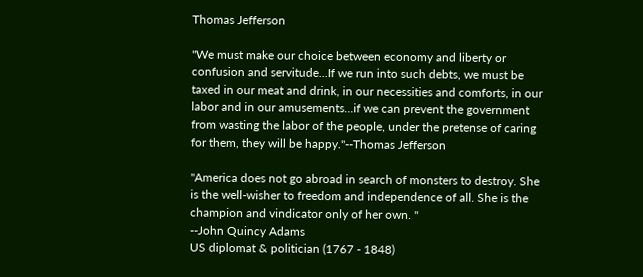Thomas Jefferson

"We must make our choice between economy and liberty or confusion and servitude...If we run into such debts, we must be taxed in our meat and drink, in our necessities and comforts, in our labor and in our amusements...if we can prevent the government from wasting the labor of the people, under the pretense of caring for them, they will be happy."--Thomas Jefferson

"America does not go abroad in search of monsters to destroy. She is the well-wisher to freedom and independence of all. She is the champion and vindicator only of her own. "
--John Quincy Adams
US diplomat & politician (1767 - 1848)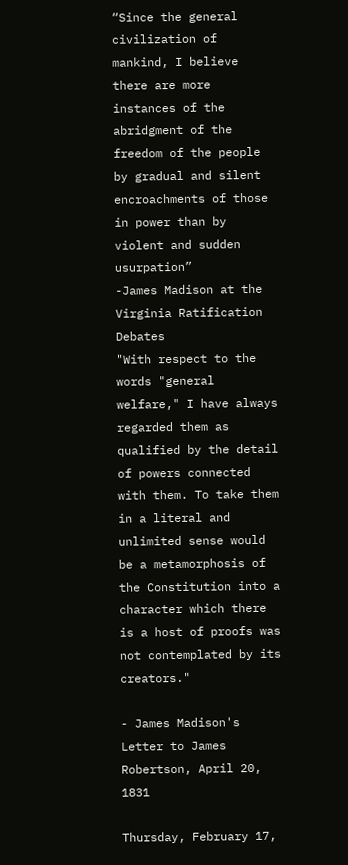“Since the general civilization of mankind, I believe there are more instances of the abridgment of the freedom of the people by gradual and silent encroachments of those in power than by violent and sudden usurpation”
-James Madison at the Virginia Ratification Debates
"With respect to the words "general welfare," I have always regarded them as qualified by the detail of powers connected with them. To take them in a literal and unlimited sense would be a metamorphosis of the Constitution into a character which there is a host of proofs was not contemplated by its creators."

- James Madison's Letter to James Robertson, April 20, 1831

Thursday, February 17,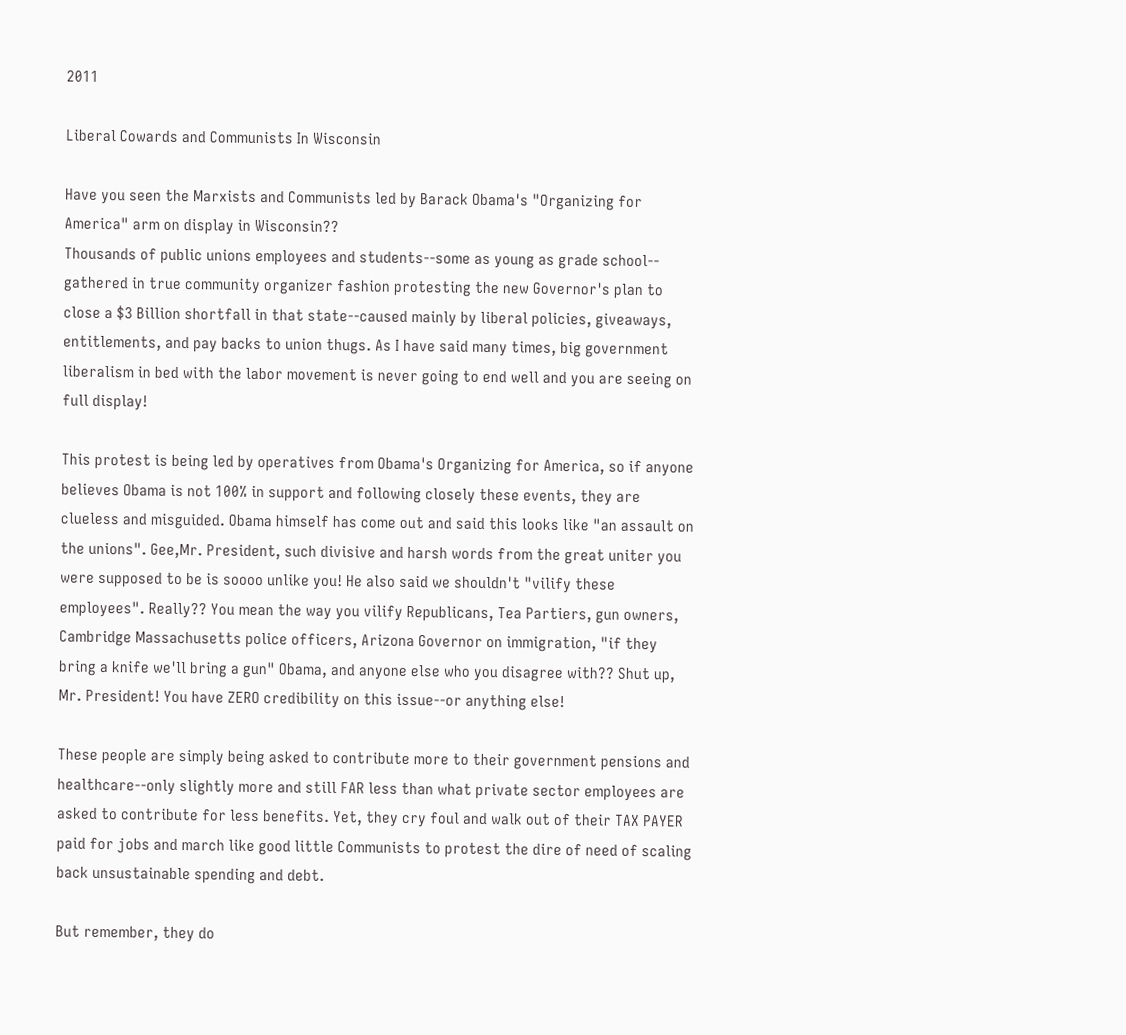2011

Liberal Cowards and Communists In Wisconsin

Have you seen the Marxists and Communists led by Barack Obama's "Organizing for America" arm on display in Wisconsin??
Thousands of public unions employees and students--some as young as grade school-- gathered in true community organizer fashion protesting the new Governor's plan to close a $3 Billion shortfall in that state--caused mainly by liberal policies, giveaways, entitlements, and pay backs to union thugs. As I have said many times, big government liberalism in bed with the labor movement is never going to end well and you are seeing on full display!

This protest is being led by operatives from Obama's Organizing for America, so if anyone believes Obama is not 100% in support and following closely these events, they are clueless and misguided. Obama himself has come out and said this looks like "an assault on the unions". Gee,Mr. President, such divisive and harsh words from the great uniter you were supposed to be is soooo unlike you! He also said we shouldn't "vilify these employees". Really?? You mean the way you vilify Republicans, Tea Partiers, gun owners, Cambridge Massachusetts police officers, Arizona Governor on immigration, "if they bring a knife we'll bring a gun" Obama, and anyone else who you disagree with?? Shut up, Mr. President! You have ZERO credibility on this issue--or anything else!

These people are simply being asked to contribute more to their government pensions and healthcare--only slightly more and still FAR less than what private sector employees are asked to contribute for less benefits. Yet, they cry foul and walk out of their TAX PAYER paid for jobs and march like good little Communists to protest the dire of need of scaling back unsustainable spending and debt.

But remember, they do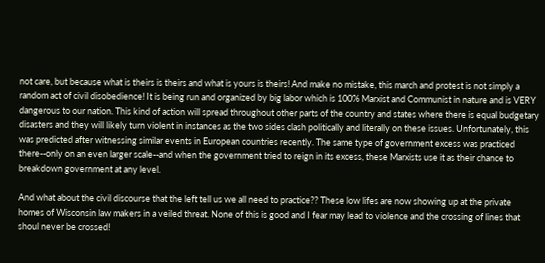not care, but because what is theirs is theirs and what is yours is theirs! And make no mistake, this march and protest is not simply a random act of civil disobedience! It is being run and organized by big labor which is 100% Marxist and Communist in nature and is VERY dangerous to our nation. This kind of action will spread throughout other parts of the country and states where there is equal budgetary disasters and they will likely turn violent in instances as the two sides clash politically and literally on these issues. Unfortunately, this was predicted after witnessing similar events in European countries recently. The same type of government excess was practiced there--only on an even larger scale--and when the government tried to reign in its excess, these Marxists use it as their chance to breakdown government at any level.

And what about the civil discourse that the left tell us we all need to practice?? These low lifes are now showing up at the private homes of Wisconsin law makers in a veiled threat. None of this is good and I fear may lead to violence and the crossing of lines that shoul never be crossed!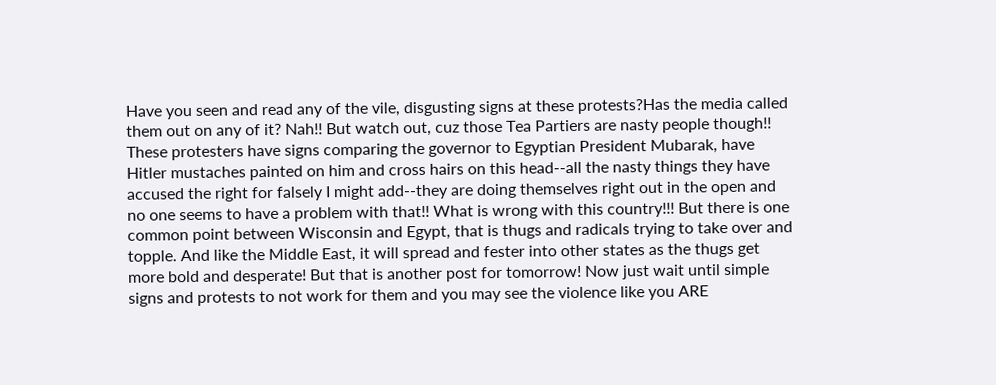Have you seen and read any of the vile, disgusting signs at these protests?Has the media called them out on any of it? Nah!! But watch out, cuz those Tea Partiers are nasty people though!! These protesters have signs comparing the governor to Egyptian President Mubarak, have Hitler mustaches painted on him and cross hairs on this head--all the nasty things they have accused the right for falsely I might add--they are doing themselves right out in the open and no one seems to have a problem with that!! What is wrong with this country!!! But there is one common point between Wisconsin and Egypt, that is thugs and radicals trying to take over and topple. And like the Middle East, it will spread and fester into other states as the thugs get more bold and desperate! But that is another post for tomorrow! Now just wait until simple signs and protests to not work for them and you may see the violence like you ARE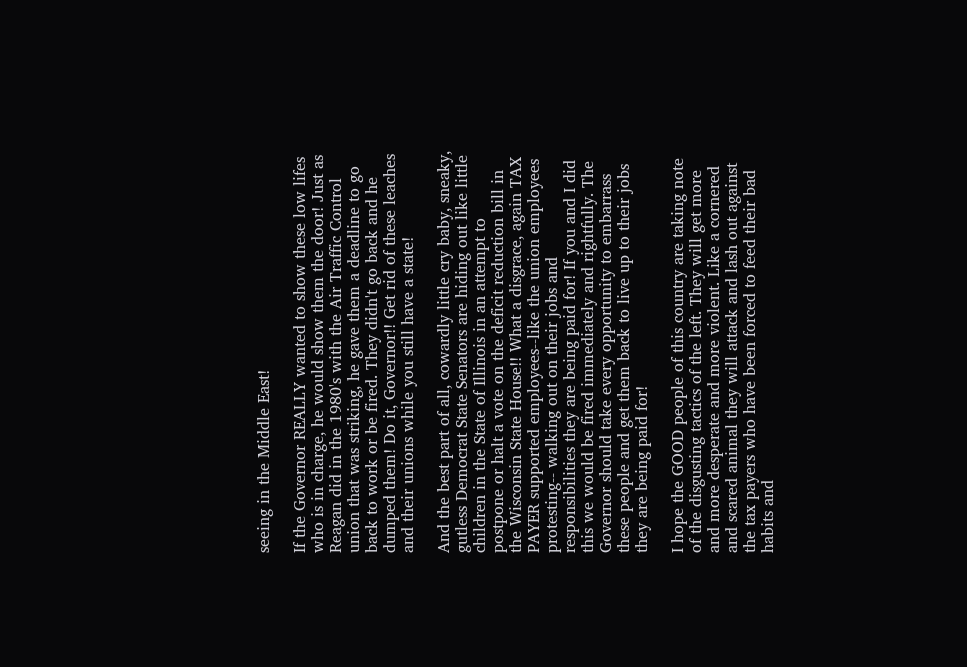seeing in the Middle East!

If the Governor REALLY wanted to show these low lifes who is in charge, he would show them the door! Just as Reagan did in the 1980's with the Air Traffic Control union that was striking, he gave them a deadline to go back to work or be fired. They didn't go back and he dumped them! Do it, Governor!! Get rid of these leaches and their unions while you still have a state!

And the best part of all, cowardly little cry baby, sneaky, gutless Democrat State Senators are hiding out like little children in the State of Illinois in an attempt to postpone or halt a vote on the deficit reduction bill in the Wisconsin State House!! What a disgrace, again TAX PAYER supported employees--like the union employees protesting-- walking out on their jobs and responsibilities they are being paid for! If you and I did this we would be fired immediately and rightfully. The Governor should take every opportunity to embarrass these people and get them back to live up to their jobs they are being paid for!

I hope the GOOD people of this country are taking note of the disgusting tactics of the left. They will get more and more desperate and more violent. Like a cornered and scared animal they will attack and lash out against the tax payers who have been forced to feed their bad habits and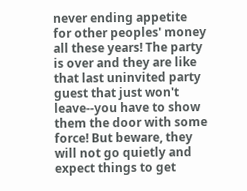never ending appetite for other peoples' money all these years! The party is over and they are like that last uninvited party guest that just won't leave--you have to show them the door with some force! But beware, they will not go quietly and expect things to get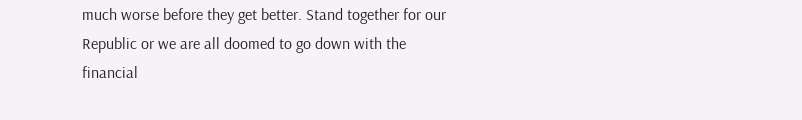much worse before they get better. Stand together for our Republic or we are all doomed to go down with the financial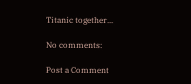Titanic together...

No comments:

Post a Comment